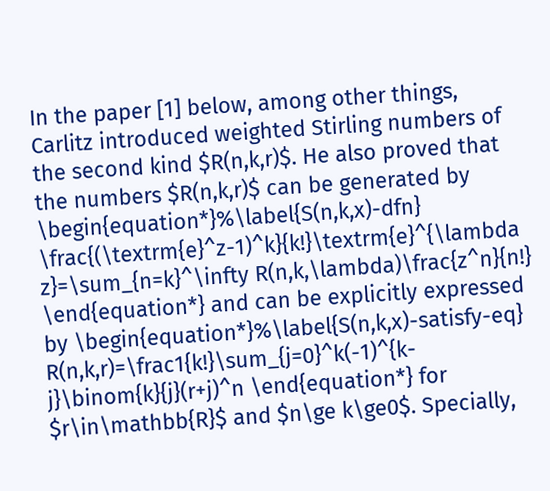In the paper [1] below, among other things, Carlitz introduced weighted Stirling numbers of the second kind $R(n,k,r)$. He also proved that the numbers $R(n,k,r)$ can be generated by \begin{equation*}%\label{S(n,k,x)-dfn} \frac{(\textrm{e}^z-1)^k}{k!}\textrm{e}^{\lambda z}=\sum_{n=k}^\infty R(n,k,\lambda)\frac{z^n}{n!} \end{equation*} and can be explicitly expressed by \begin{equation*}%\label{S(n,k,x)-satisfy-eq} R(n,k,r)=\frac1{k!}\sum_{j=0}^k(-1)^{k-j}\binom{k}{j}(r+j)^n \end{equation*} for $r\in\mathbb{R}$ and $n\ge k\ge0$. Specially,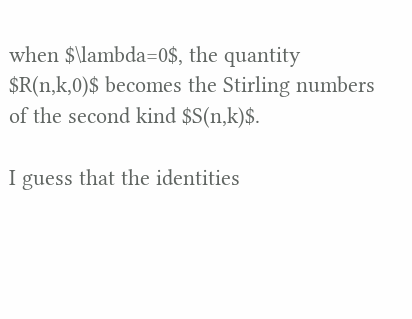when $\lambda=0$, the quantity $R(n,k,0)$ becomes the Stirling numbers of the second kind $S(n,k)$.

I guess that the identities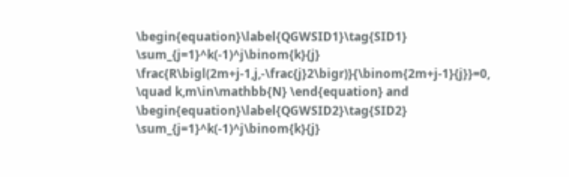\begin{equation}\label{QGWSID1}\tag{SID1} \sum_{j=1}^k(-1)^j\binom{k}{j} \frac{R\bigl(2m+j-1,j,-\frac{j}2\bigr)}{\binom{2m+j-1}{j}}=0, \quad k,m\in\mathbb{N} \end{equation} and \begin{equation}\label{QGWSID2}\tag{SID2} \sum_{j=1}^k(-1)^j\binom{k}{j}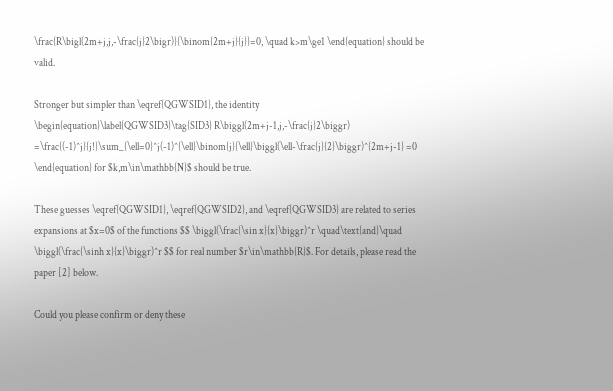\frac{R\bigl(2m+j,j,-\frac{j}2\bigr)}{\binom{2m+j}{j}}=0, \quad k>m\ge1 \end{equation} should be valid.

Stronger but simpler than \eqref{QGWSID1}, the identity \begin{equation}\label{QGWSID3}\tag{SID3} R\biggl(2m+j-1,j,-\frac{j}2\biggr) =\frac{(-1)^j}{j!}\sum_{\ell=0}^j(-1)^{\ell}\binom{j}{\ell}\biggl(\ell-\frac{j}{2}\biggr)^{2m+j-1} =0 \end{equation} for $k,m\in\mathbb{N}$ should be true.

These guesses \eqref{QGWSID1}, \eqref{QGWSID2}, and \eqref{QGWSID3} are related to series expansions at $x=0$ of the functions $$ \biggl(\frac{\sin x}{x}\biggr)^r \quad\text{and}\quad \biggl(\frac{\sinh x}{x}\biggr)^r $$ for real number $r\in\mathbb{R}$. For details, please read the paper [2] below.

Could you please confirm or deny these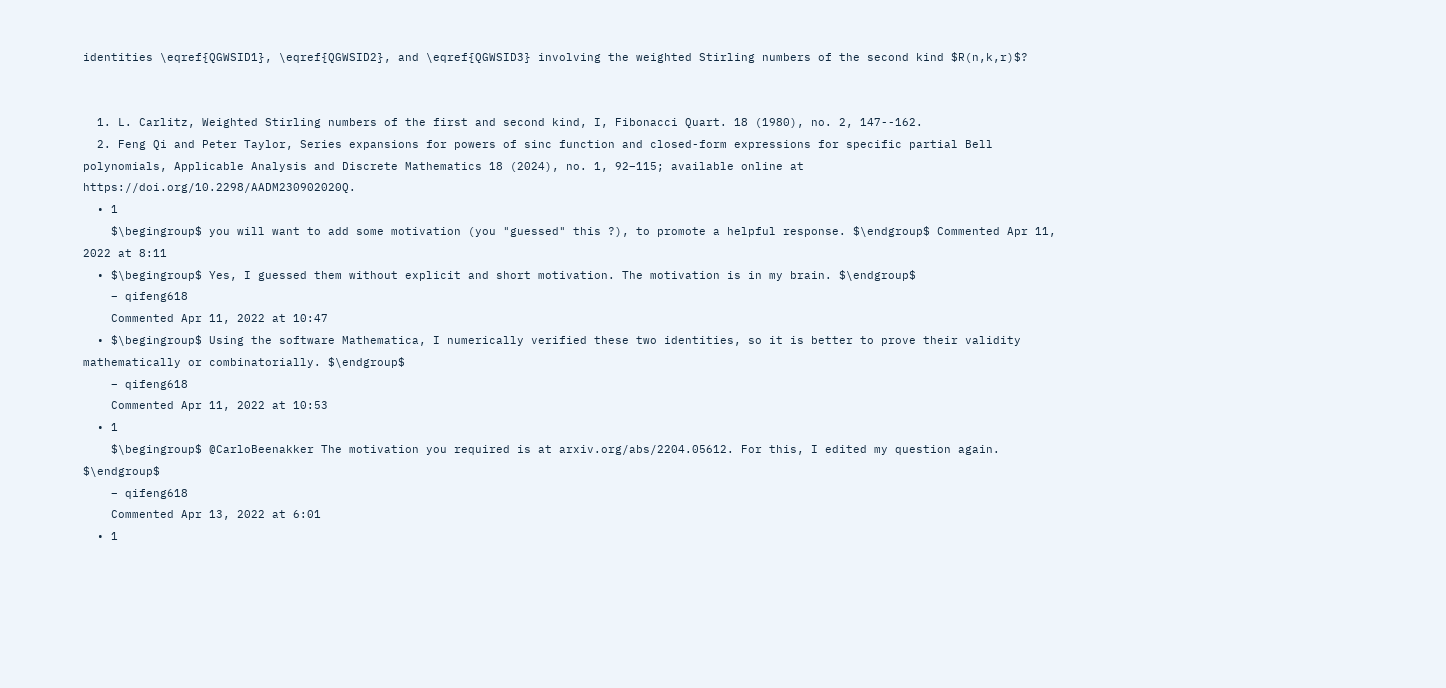identities \eqref{QGWSID1}, \eqref{QGWSID2}, and \eqref{QGWSID3} involving the weighted Stirling numbers of the second kind $R(n,k,r)$?


  1. L. Carlitz, Weighted Stirling numbers of the first and second kind, I, Fibonacci Quart. 18 (1980), no. 2, 147--162.
  2. Feng Qi and Peter Taylor, Series expansions for powers of sinc function and closed-form expressions for specific partial Bell polynomials, Applicable Analysis and Discrete Mathematics 18 (2024), no. 1, 92–115; available online at https://doi.org/10.2298/AADM230902020Q.
  • 1
    $\begingroup$ you will want to add some motivation (you "guessed" this ?), to promote a helpful response. $\endgroup$ Commented Apr 11, 2022 at 8:11
  • $\begingroup$ Yes, I guessed them without explicit and short motivation. The motivation is in my brain. $\endgroup$
    – qifeng618
    Commented Apr 11, 2022 at 10:47
  • $\begingroup$ Using the software Mathematica, I numerically verified these two identities, so it is better to prove their validity mathematically or combinatorially. $\endgroup$
    – qifeng618
    Commented Apr 11, 2022 at 10:53
  • 1
    $\begingroup$ @CarloBeenakker The motivation you required is at arxiv.org/abs/2204.05612. For this, I edited my question again. $\endgroup$
    – qifeng618
    Commented Apr 13, 2022 at 6:01
  • 1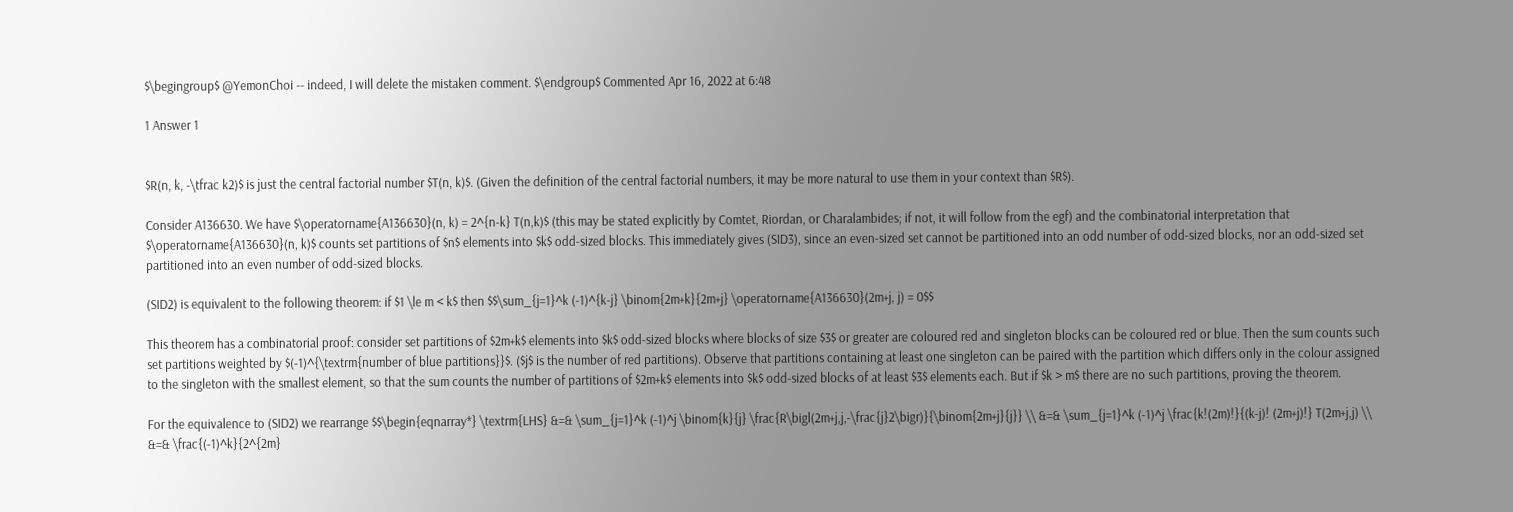$\begingroup$ @YemonChoi -- indeed, I will delete the mistaken comment. $\endgroup$ Commented Apr 16, 2022 at 6:48

1 Answer 1


$R(n, k, -\tfrac k2)$ is just the central factorial number $T(n, k)$. (Given the definition of the central factorial numbers, it may be more natural to use them in your context than $R$).

Consider A136630. We have $\operatorname{A136630}(n, k) = 2^{n-k} T(n,k)$ (this may be stated explicitly by Comtet, Riordan, or Charalambides; if not, it will follow from the egf) and the combinatorial interpretation that $\operatorname{A136630}(n, k)$ counts set partitions of $n$ elements into $k$ odd-sized blocks. This immediately gives (SID3), since an even-sized set cannot be partitioned into an odd number of odd-sized blocks, nor an odd-sized set partitioned into an even number of odd-sized blocks.

(SID2) is equivalent to the following theorem: if $1 \le m < k$ then $$\sum_{j=1}^k (-1)^{k-j} \binom{2m+k}{2m+j} \operatorname{A136630}(2m+j, j) = 0$$

This theorem has a combinatorial proof: consider set partitions of $2m+k$ elements into $k$ odd-sized blocks where blocks of size $3$ or greater are coloured red and singleton blocks can be coloured red or blue. Then the sum counts such set partitions weighted by $(-1)^{\textrm{number of blue partitions}}$. ($j$ is the number of red partitions). Observe that partitions containing at least one singleton can be paired with the partition which differs only in the colour assigned to the singleton with the smallest element, so that the sum counts the number of partitions of $2m+k$ elements into $k$ odd-sized blocks of at least $3$ elements each. But if $k > m$ there are no such partitions, proving the theorem.

For the equivalence to (SID2) we rearrange $$\begin{eqnarray*} \textrm{LHS} &=& \sum_{j=1}^k (-1)^j \binom{k}{j} \frac{R\bigl(2m+j,j,-\frac{j}2\bigr)}{\binom{2m+j}{j}} \\ &=& \sum_{j=1}^k (-1)^j \frac{k!(2m)!}{(k-j)! (2m+j)!} T(2m+j,j) \\ &=& \frac{(-1)^k}{2^{2m}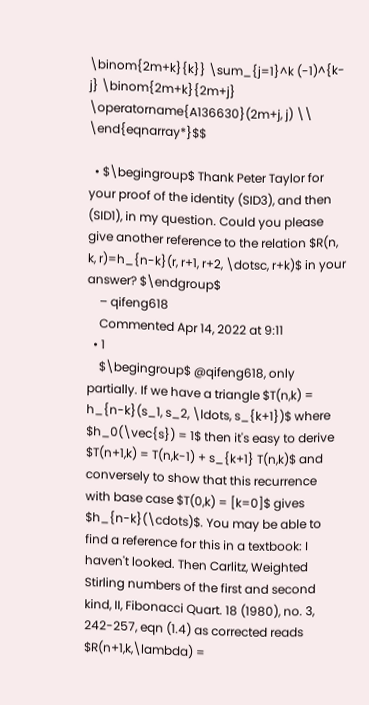\binom{2m+k}{k}} \sum_{j=1}^k (-1)^{k-j} \binom{2m+k}{2m+j} \operatorname{A136630}(2m+j, j) \\ \end{eqnarray*}$$

  • $\begingroup$ Thank Peter Taylor for your proof of the identity (SID3), and then (SID1), in my question. Could you please give another reference to the relation $R(n, k, r)=h_{n-k}(r, r+1, r+2, \dotsc, r+k)$ in your answer? $\endgroup$
    – qifeng618
    Commented Apr 14, 2022 at 9:11
  • 1
    $\begingroup$ @qifeng618, only partially. If we have a triangle $T(n,k) = h_{n-k}(s_1, s_2, \ldots, s_{k+1})$ where $h_0(\vec{s}) = 1$ then it's easy to derive $T(n+1,k) = T(n,k-1) + s_{k+1} T(n,k)$ and conversely to show that this recurrence with base case $T(0,k) = [k=0]$ gives $h_{n-k}(\cdots)$. You may be able to find a reference for this in a textbook: I haven't looked. Then Carlitz, Weighted Stirling numbers of the first and second kind, II, Fibonacci Quart. 18 (1980), no. 3, 242-257, eqn (1.4) as corrected reads $R(n+1,k,\lambda) =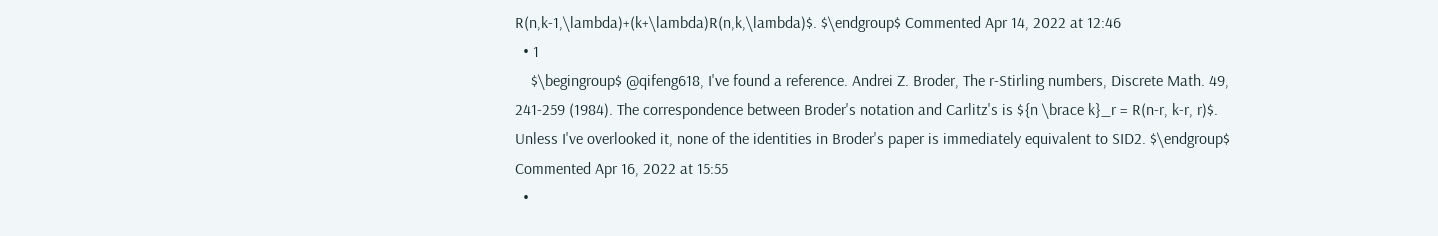R(n,k-1,\lambda)+(k+\lambda)R(n,k,\lambda)$. $\endgroup$ Commented Apr 14, 2022 at 12:46
  • 1
    $\begingroup$ @qifeng618, I've found a reference. Andrei Z. Broder, The r-Stirling numbers, Discrete Math. 49, 241-259 (1984). The correspondence between Broder's notation and Carlitz's is ${n \brace k}_r = R(n-r, k-r, r)$. Unless I've overlooked it, none of the identities in Broder's paper is immediately equivalent to SID2. $\endgroup$ Commented Apr 16, 2022 at 15:55
  •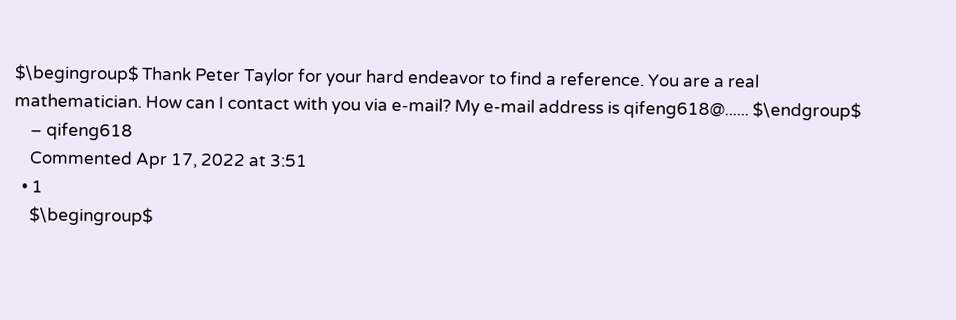$\begingroup$ Thank Peter Taylor for your hard endeavor to find a reference. You are a real mathematician. How can I contact with you via e-mail? My e-mail address is qifeng618@...... $\endgroup$
    – qifeng618
    Commented Apr 17, 2022 at 3:51
  • 1
    $\begingroup$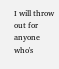I will throw out for anyone who's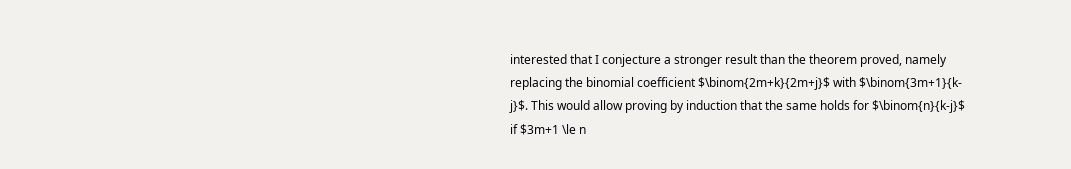interested that I conjecture a stronger result than the theorem proved, namely replacing the binomial coefficient $\binom{2m+k}{2m+j}$ with $\binom{3m+1}{k-j}$. This would allow proving by induction that the same holds for $\binom{n}{k-j}$ if $3m+1 \le n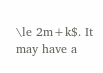\le 2m+k$. It may have a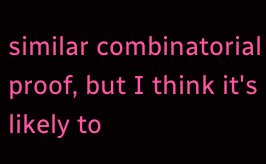similar combinatorial proof, but I think it's likely to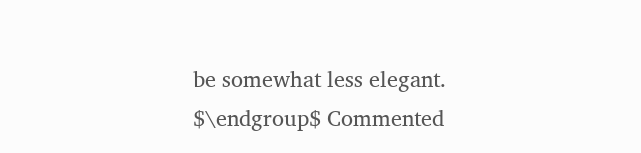be somewhat less elegant. $\endgroup$ Commented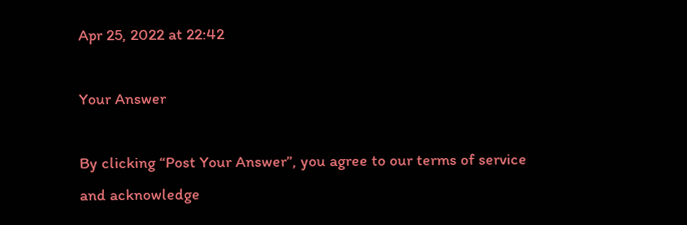Apr 25, 2022 at 22:42

Your Answer

By clicking “Post Your Answer”, you agree to our terms of service and acknowledge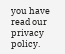you have read our privacy policy.